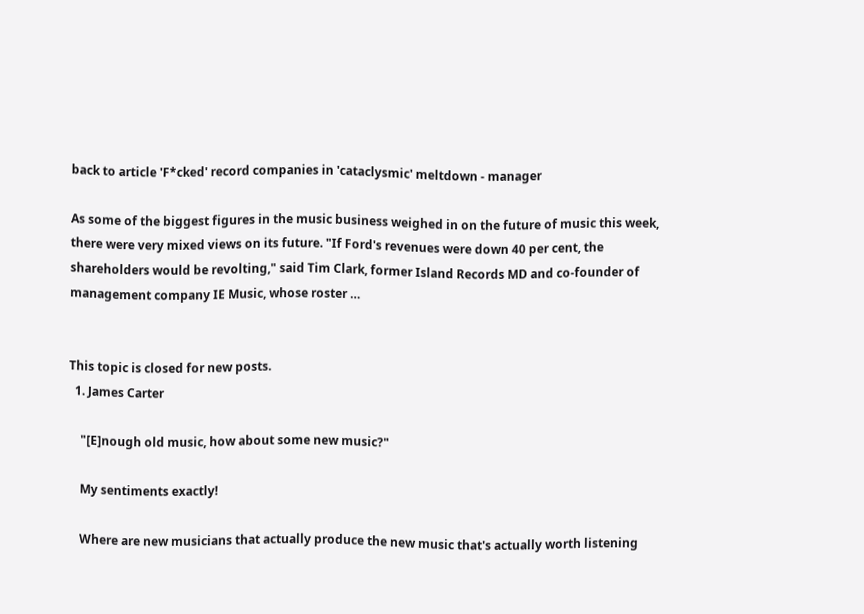back to article 'F*cked' record companies in 'cataclysmic' meltdown - manager

As some of the biggest figures in the music business weighed in on the future of music this week, there were very mixed views on its future. "If Ford's revenues were down 40 per cent, the shareholders would be revolting," said Tim Clark, former Island Records MD and co-founder of management company IE Music, whose roster …


This topic is closed for new posts.
  1. James Carter

    "[E]nough old music, how about some new music?"

    My sentiments exactly!

    Where are new musicians that actually produce the new music that's actually worth listening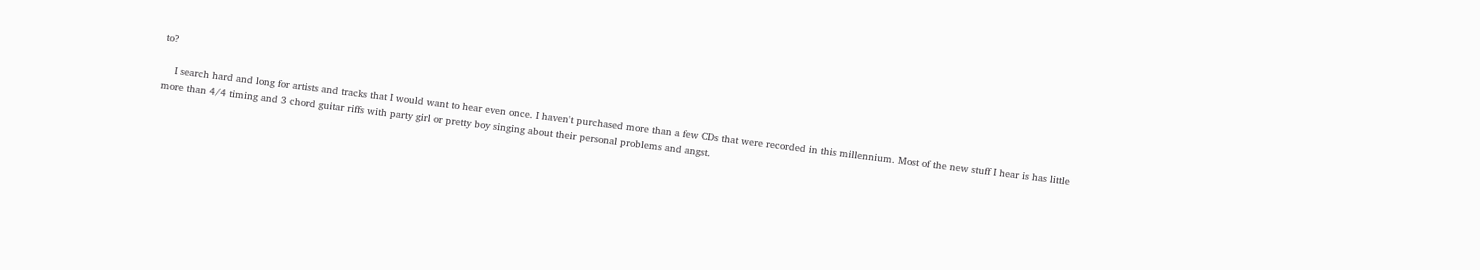to?

    I search hard and long for artists and tracks that I would want to hear even once. I haven't purchased more than a few CDs that were recorded in this millennium. Most of the new stuff I hear is has little more than 4/4 timing and 3 chord guitar riffs with party girl or pretty boy singing about their personal problems and angst.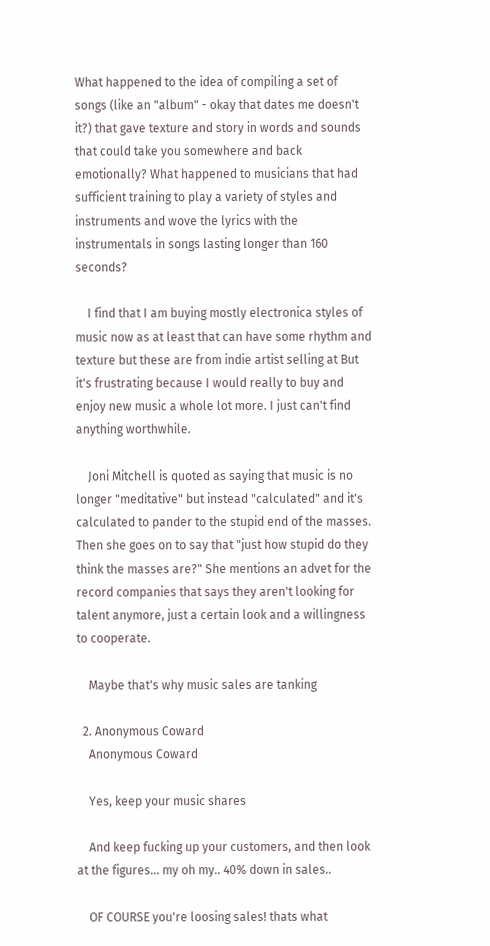What happened to the idea of compiling a set of songs (like an "album" - okay that dates me doesn't it?) that gave texture and story in words and sounds that could take you somewhere and back emotionally? What happened to musicians that had sufficient training to play a variety of styles and instruments and wove the lyrics with the instrumentals in songs lasting longer than 160 seconds?

    I find that I am buying mostly electronica styles of music now as at least that can have some rhythm and texture but these are from indie artist selling at But it's frustrating because I would really to buy and enjoy new music a whole lot more. I just can't find anything worthwhile.

    Joni Mitchell is quoted as saying that music is no longer "meditative" but instead "calculated" and it's calculated to pander to the stupid end of the masses. Then she goes on to say that "just how stupid do they think the masses are?" She mentions an advet for the record companies that says they aren't looking for talent anymore, just a certain look and a willingness to cooperate.

    Maybe that's why music sales are tanking

  2. Anonymous Coward
    Anonymous Coward

    Yes, keep your music shares

    And keep fucking up your customers, and then look at the figures... my oh my.. 40% down in sales..

    OF COURSE you're loosing sales! thats what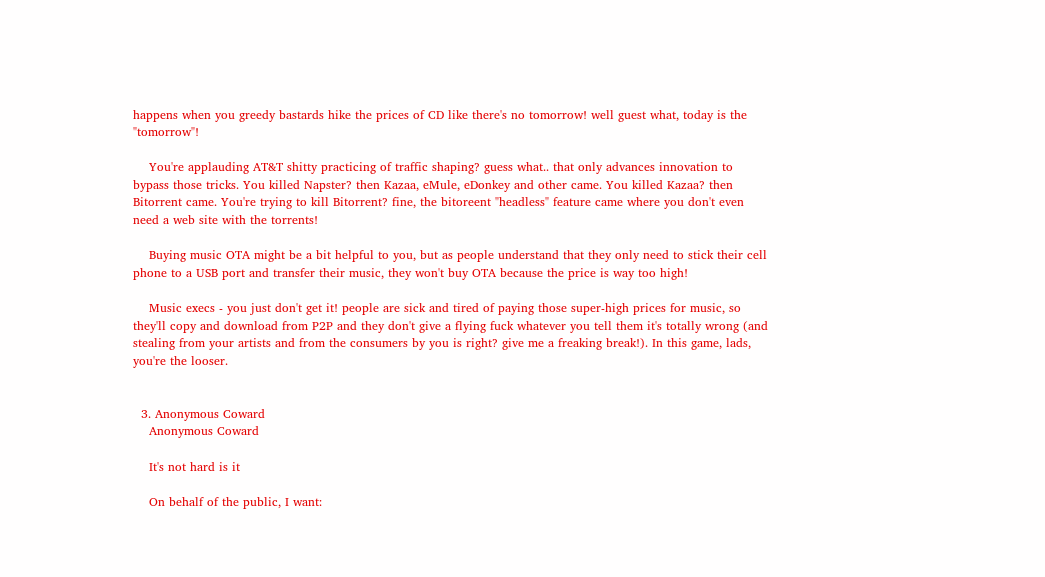happens when you greedy bastards hike the prices of CD like there's no tomorrow! well guest what, today is the "tomorrow"!

    You're applauding AT&T shitty practicing of traffic shaping? guess what.. that only advances innovation to bypass those tricks. You killed Napster? then Kazaa, eMule, eDonkey and other came. You killed Kazaa? then Bitorrent came. You're trying to kill Bitorrent? fine, the bitoreent "headless" feature came where you don't even need a web site with the torrents!

    Buying music OTA might be a bit helpful to you, but as people understand that they only need to stick their cell phone to a USB port and transfer their music, they won't buy OTA because the price is way too high!

    Music execs - you just don't get it! people are sick and tired of paying those super-high prices for music, so they'll copy and download from P2P and they don't give a flying fuck whatever you tell them it's totally wrong (and stealing from your artists and from the consumers by you is right? give me a freaking break!). In this game, lads, you're the looser.


  3. Anonymous Coward
    Anonymous Coward

    It's not hard is it

    On behalf of the public, I want: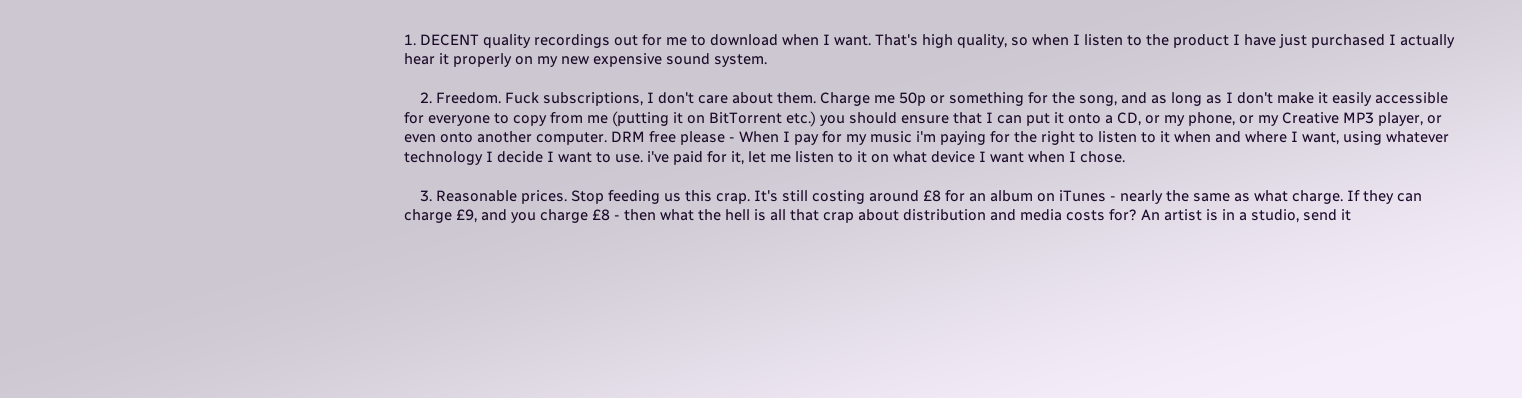1. DECENT quality recordings out for me to download when I want. That's high quality, so when I listen to the product I have just purchased I actually hear it properly on my new expensive sound system.

    2. Freedom. Fuck subscriptions, I don't care about them. Charge me 50p or something for the song, and as long as I don't make it easily accessible for everyone to copy from me (putting it on BitTorrent etc.) you should ensure that I can put it onto a CD, or my phone, or my Creative MP3 player, or even onto another computer. DRM free please - When I pay for my music i'm paying for the right to listen to it when and where I want, using whatever technology I decide I want to use. i've paid for it, let me listen to it on what device I want when I chose.

    3. Reasonable prices. Stop feeding us this crap. It's still costing around £8 for an album on iTunes - nearly the same as what charge. If they can charge £9, and you charge £8 - then what the hell is all that crap about distribution and media costs for? An artist is in a studio, send it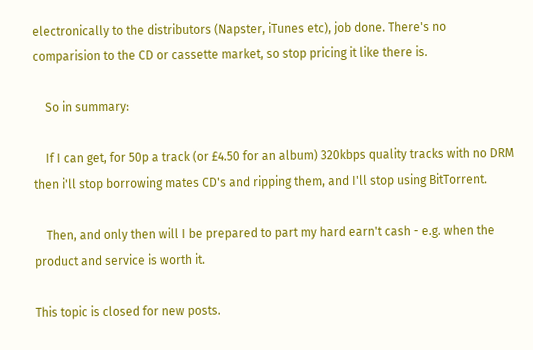electronically to the distributors (Napster, iTunes etc), job done. There's no comparision to the CD or cassette market, so stop pricing it like there is.

    So in summary:

    If I can get, for 50p a track (or £4.50 for an album) 320kbps quality tracks with no DRM then i'll stop borrowing mates CD's and ripping them, and I'll stop using BitTorrent.

    Then, and only then will I be prepared to part my hard earn't cash - e.g. when the product and service is worth it.

This topic is closed for new posts.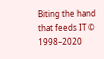Biting the hand that feeds IT © 1998–2020